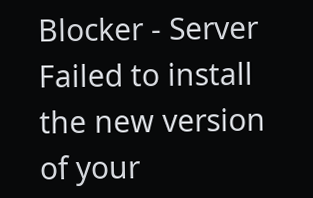Blocker - Server Failed to install the new version of your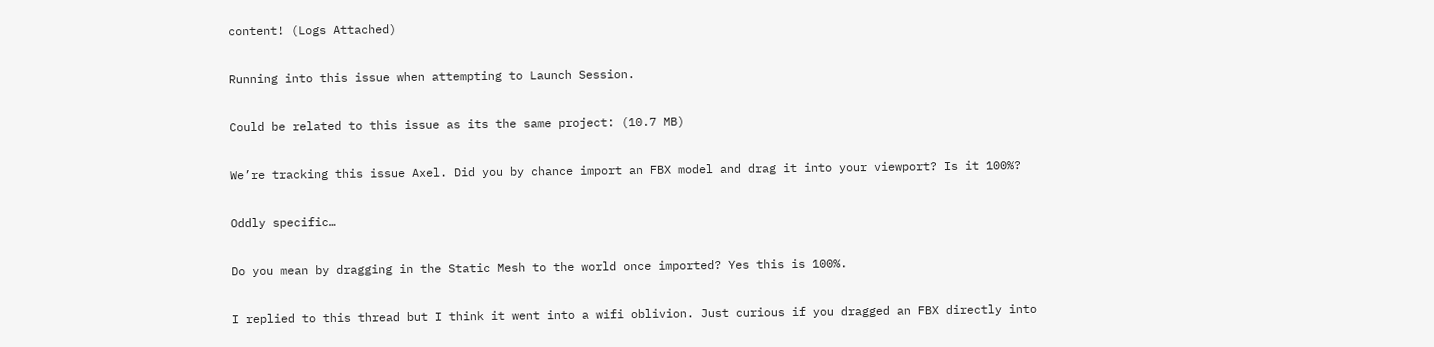content! (Logs Attached)

Running into this issue when attempting to Launch Session.

Could be related to this issue as its the same project: (10.7 MB)

We’re tracking this issue Axel. Did you by chance import an FBX model and drag it into your viewport? Is it 100%?

Oddly specific…

Do you mean by dragging in the Static Mesh to the world once imported? Yes this is 100%.

I replied to this thread but I think it went into a wifi oblivion. Just curious if you dragged an FBX directly into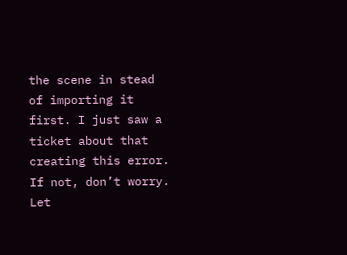the scene in stead of importing it first. I just saw a ticket about that creating this error. If not, don’t worry. Let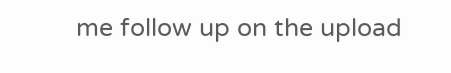me follow up on the upload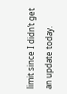limit since I didn’t get an update today.